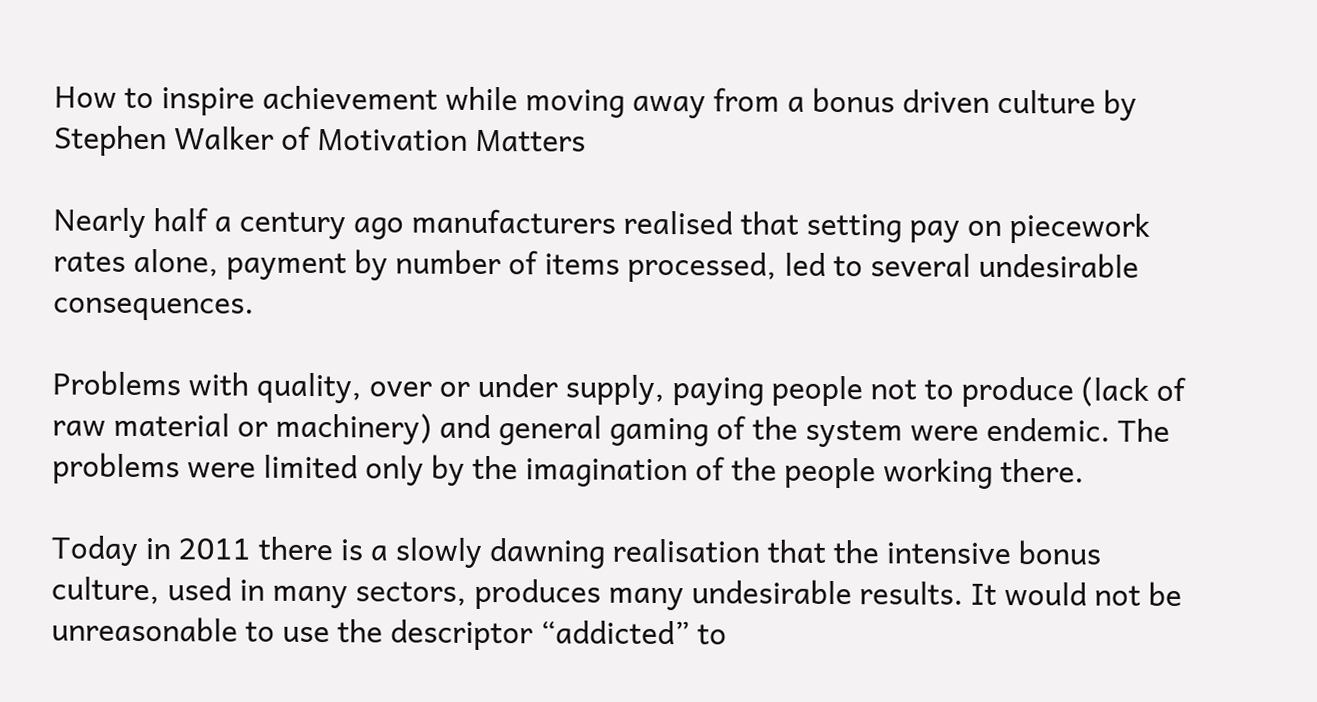How to inspire achievement while moving away from a bonus driven culture by Stephen Walker of Motivation Matters

Nearly half a century ago manufacturers realised that setting pay on piecework rates alone, payment by number of items processed, led to several undesirable consequences.

Problems with quality, over or under supply, paying people not to produce (lack of raw material or machinery) and general gaming of the system were endemic. The problems were limited only by the imagination of the people working there.

Today in 2011 there is a slowly dawning realisation that the intensive bonus culture, used in many sectors, produces many undesirable results. It would not be unreasonable to use the descriptor “addicted” to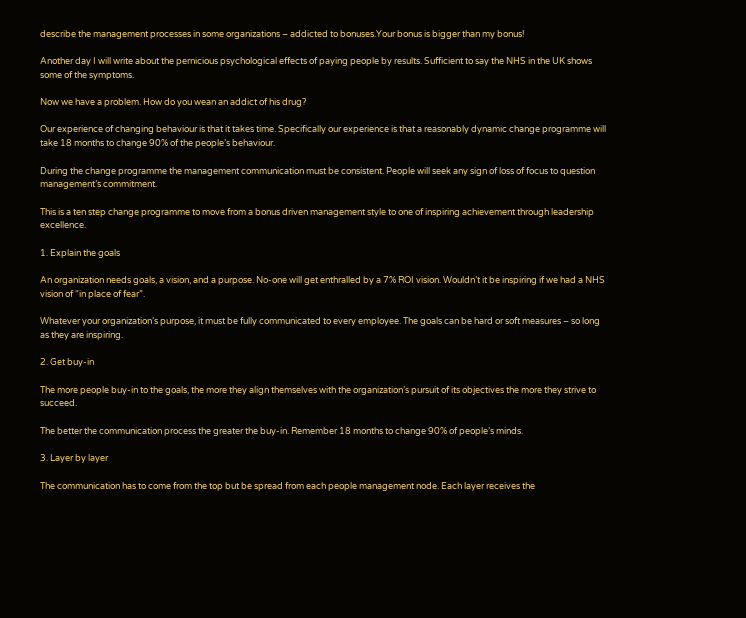describe the management processes in some organizations – addicted to bonuses.Your bonus is bigger than my bonus!

Another day I will write about the pernicious psychological effects of paying people by results. Sufficient to say the NHS in the UK shows some of the symptoms.

Now we have a problem. How do you wean an addict of his drug?

Our experience of changing behaviour is that it takes time. Specifically our experience is that a reasonably dynamic change programme will take 18 months to change 90% of the people’s behaviour.

During the change programme the management communication must be consistent. People will seek any sign of loss of focus to question management’s commitment.

This is a ten step change programme to move from a bonus driven management style to one of inspiring achievement through leadership excellence.

1. Explain the goals

An organization needs goals, a vision, and a purpose. No-one will get enthralled by a 7% ROI vision. Wouldn’t it be inspiring if we had a NHS vision of “in place of fear”.

Whatever your organization’s purpose, it must be fully communicated to every employee. The goals can be hard or soft measures – so long as they are inspiring.

2. Get buy-in

The more people buy-in to the goals, the more they align themselves with the organization’s pursuit of its objectives the more they strive to succeed.

The better the communication process the greater the buy-in. Remember 18 months to change 90% of people’s minds.

3. Layer by layer

The communication has to come from the top but be spread from each people management node. Each layer receives the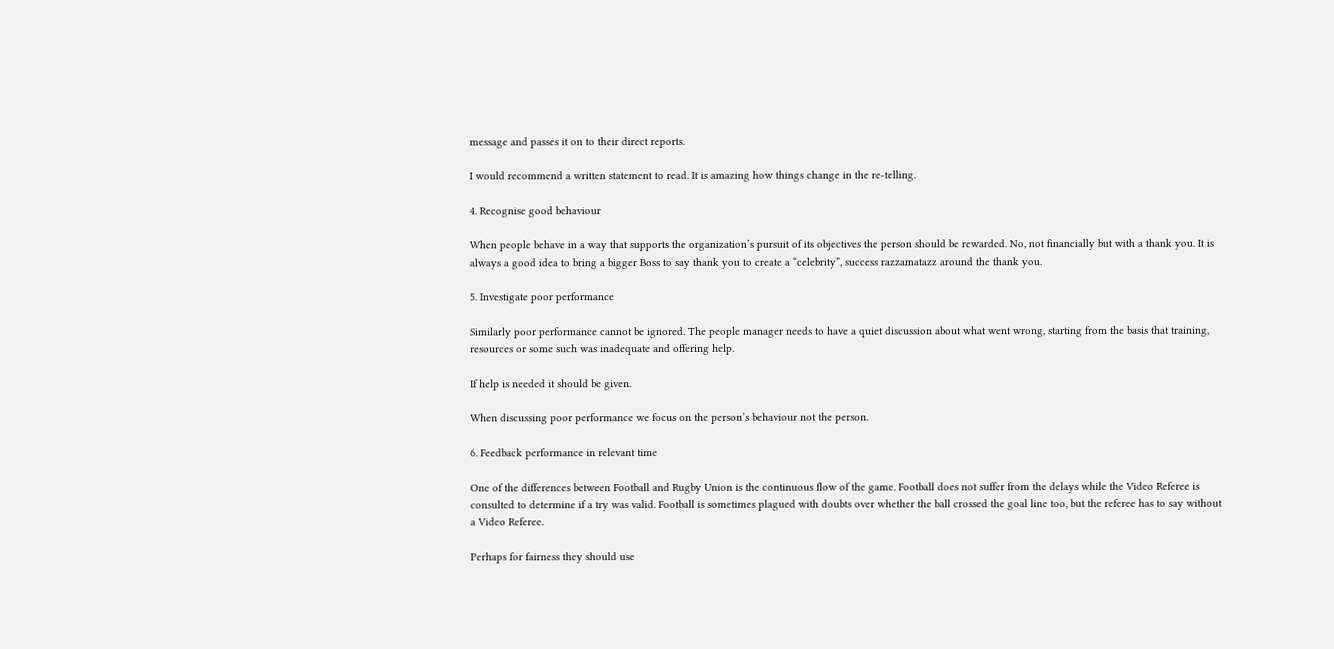message and passes it on to their direct reports.

I would recommend a written statement to read. It is amazing how things change in the re-telling.

4. Recognise good behaviour

When people behave in a way that supports the organization’s pursuit of its objectives the person should be rewarded. No, not financially but with a thank you. It is always a good idea to bring a bigger Boss to say thank you to create a “celebrity”, success razzamatazz around the thank you.

5. Investigate poor performance

Similarly poor performance cannot be ignored. The people manager needs to have a quiet discussion about what went wrong, starting from the basis that training, resources or some such was inadequate and offering help.

If help is needed it should be given.

When discussing poor performance we focus on the person’s behaviour not the person.

6. Feedback performance in relevant time

One of the differences between Football and Rugby Union is the continuous flow of the game. Football does not suffer from the delays while the Video Referee is consulted to determine if a try was valid. Football is sometimes plagued with doubts over whether the ball crossed the goal line too, but the referee has to say without a Video Referee.

Perhaps for fairness they should use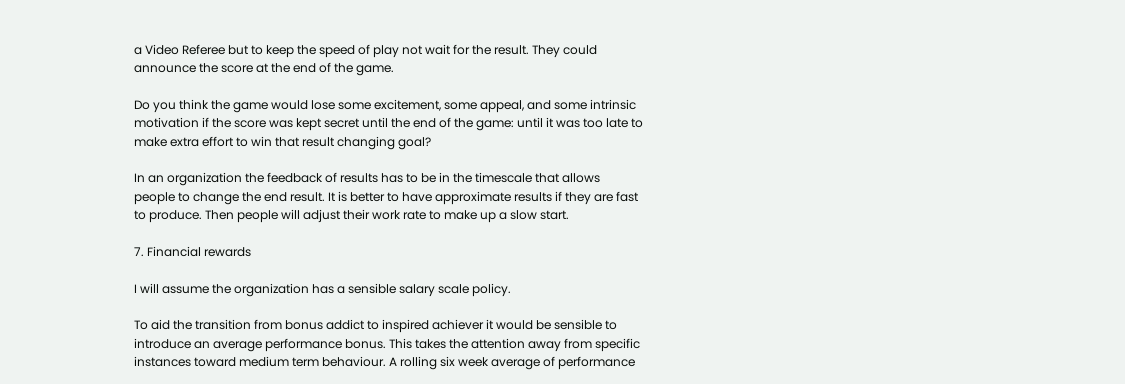a Video Referee but to keep the speed of play not wait for the result. They could announce the score at the end of the game.

Do you think the game would lose some excitement, some appeal, and some intrinsic motivation if the score was kept secret until the end of the game: until it was too late to make extra effort to win that result changing goal?

In an organization the feedback of results has to be in the timescale that allows people to change the end result. It is better to have approximate results if they are fast to produce. Then people will adjust their work rate to make up a slow start.

7. Financial rewards

I will assume the organization has a sensible salary scale policy.

To aid the transition from bonus addict to inspired achiever it would be sensible to introduce an average performance bonus. This takes the attention away from specific instances toward medium term behaviour. A rolling six week average of performance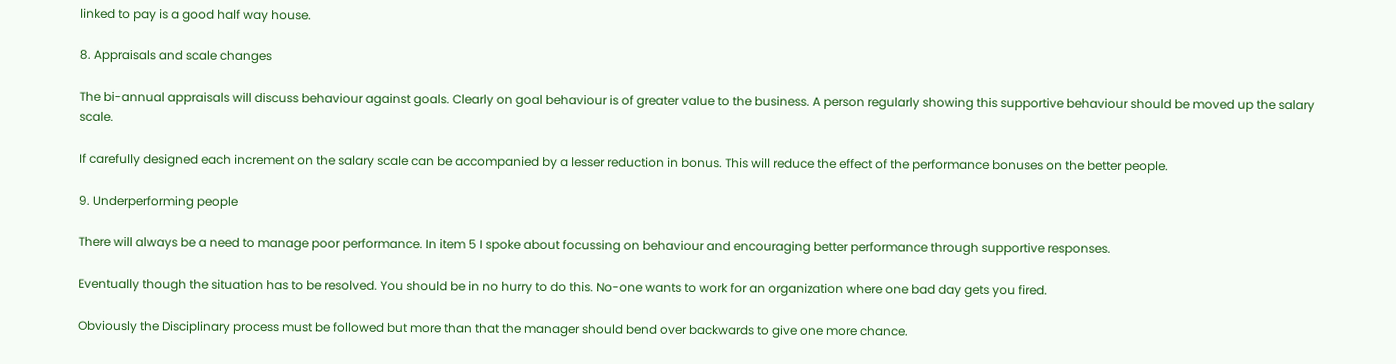linked to pay is a good half way house.

8. Appraisals and scale changes

The bi-annual appraisals will discuss behaviour against goals. Clearly on goal behaviour is of greater value to the business. A person regularly showing this supportive behaviour should be moved up the salary scale.

If carefully designed each increment on the salary scale can be accompanied by a lesser reduction in bonus. This will reduce the effect of the performance bonuses on the better people.

9. Underperforming people

There will always be a need to manage poor performance. In item 5 I spoke about focussing on behaviour and encouraging better performance through supportive responses.

Eventually though the situation has to be resolved. You should be in no hurry to do this. No-one wants to work for an organization where one bad day gets you fired.

Obviously the Disciplinary process must be followed but more than that the manager should bend over backwards to give one more chance.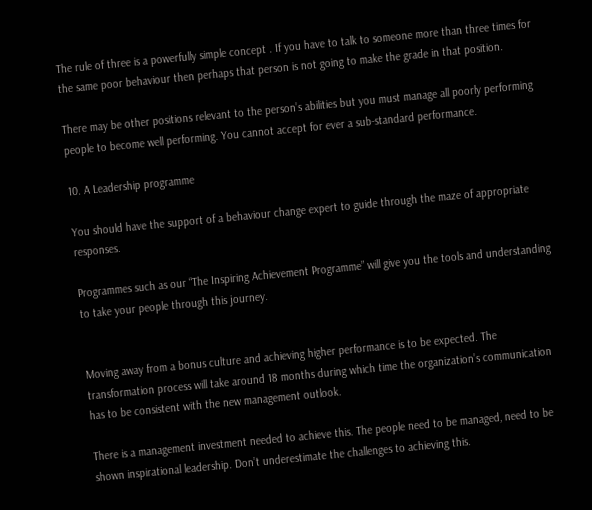The rule of three is a powerfully simple concept . If you have to talk to someone more than three times for the same poor behaviour then perhaps that person is not going to make the grade in that position.

There may be other positions relevant to the person’s abilities but you must manage all poorly performing people to become well performing. You cannot accept for ever a sub-standard performance.

10. A Leadership programme

You should have the support of a behaviour change expert to guide through the maze of appropriate responses.

Programmes such as our “The Inspiring Achievement Programme” will give you the tools and understanding to take your people through this journey.


Moving away from a bonus culture and achieving higher performance is to be expected. The transformation process will take around 18 months during which time the organization’s communication has to be consistent with the new management outlook.

There is a management investment needed to achieve this. The people need to be managed, need to be shown inspirational leadership. Don’t underestimate the challenges to achieving this.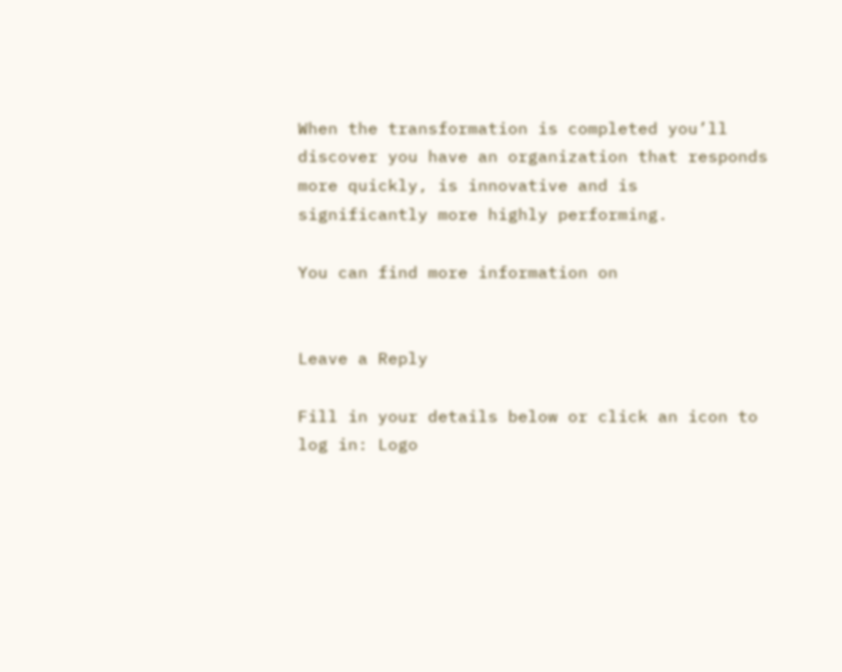When the transformation is completed you’ll discover you have an organization that responds more quickly, is innovative and is significantly more highly performing.

You can find more information on


Leave a Reply

Fill in your details below or click an icon to log in: Logo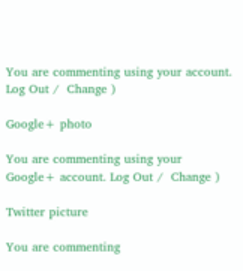You are commenting using your account. Log Out /  Change )

Google+ photo

You are commenting using your Google+ account. Log Out /  Change )

Twitter picture

You are commenting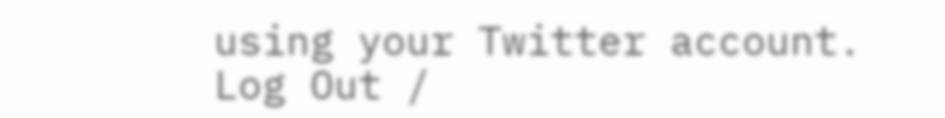using your Twitter account. Log Out /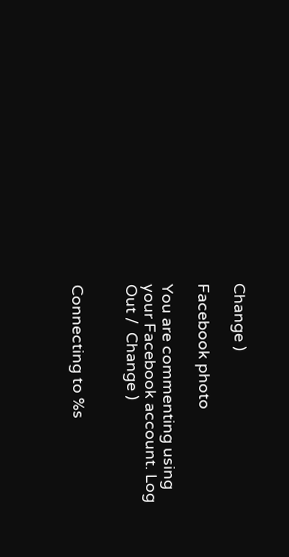Change )

Facebook photo

You are commenting using your Facebook account. Log Out /  Change )


Connecting to %s